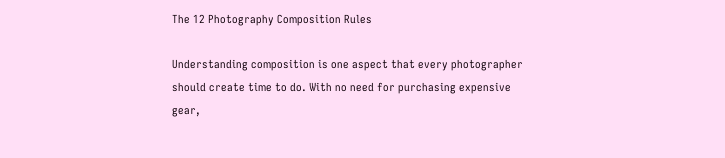The 12 Photography Composition Rules

Understanding composition is one aspect that every photographer should create time to do. With no need for purchasing expensive gear,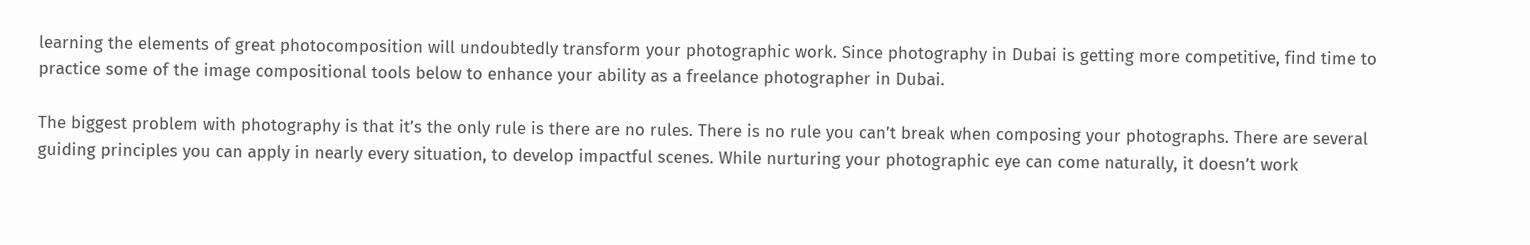learning the elements of great photocomposition will undoubtedly transform your photographic work. Since photography in Dubai is getting more competitive, find time to practice some of the image compositional tools below to enhance your ability as a freelance photographer in Dubai.

The biggest problem with photography is that it’s the only rule is there are no rules. There is no rule you can’t break when composing your photographs. There are several guiding principles you can apply in nearly every situation, to develop impactful scenes. While nurturing your photographic eye can come naturally, it doesn’t work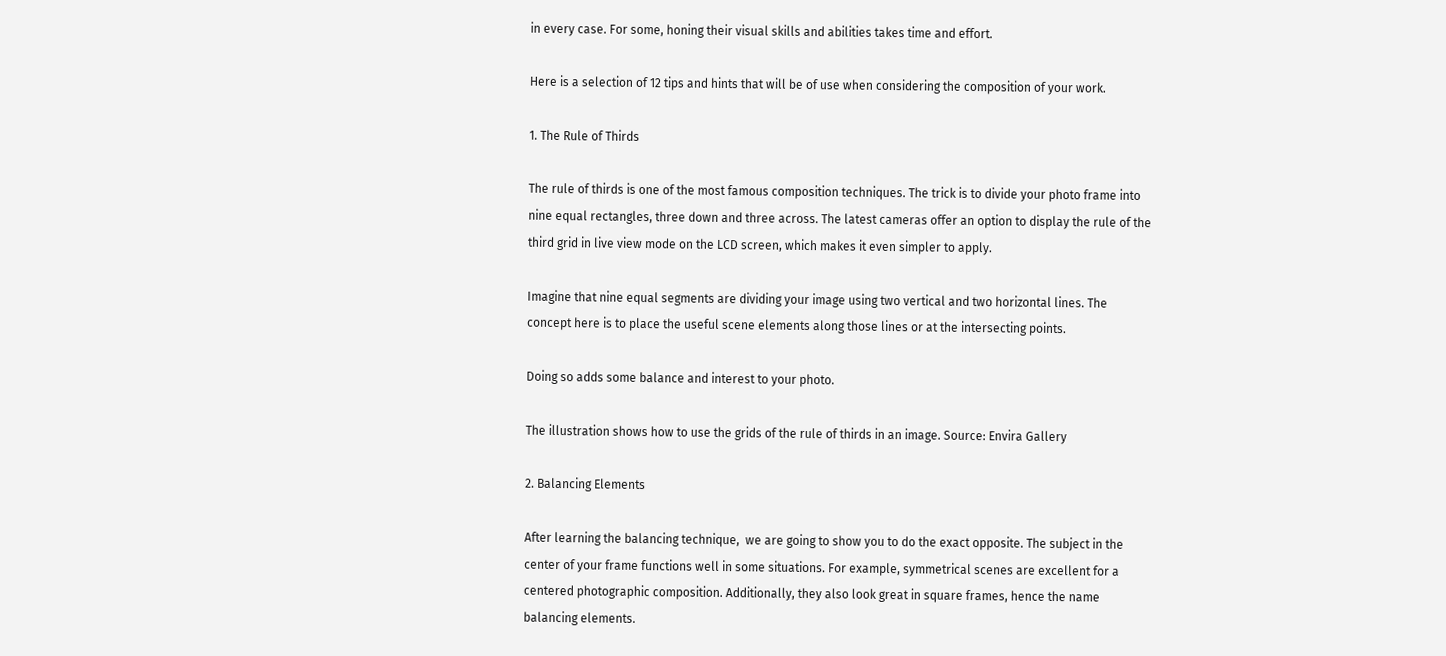in every case. For some, honing their visual skills and abilities takes time and effort.

Here is a selection of 12 tips and hints that will be of use when considering the composition of your work.

1. The Rule of Thirds

The rule of thirds is one of the most famous composition techniques. The trick is to divide your photo frame into nine equal rectangles, three down and three across. The latest cameras offer an option to display the rule of the third grid in live view mode on the LCD screen, which makes it even simpler to apply.

Imagine that nine equal segments are dividing your image using two vertical and two horizontal lines. The concept here is to place the useful scene elements along those lines or at the intersecting points.

Doing so adds some balance and interest to your photo.

The illustration shows how to use the grids of the rule of thirds in an image. Source: Envira Gallery

2. Balancing Elements

After learning the balancing technique,  we are going to show you to do the exact opposite. The subject in the center of your frame functions well in some situations. For example, symmetrical scenes are excellent for a centered photographic composition. Additionally, they also look great in square frames, hence the name balancing elements.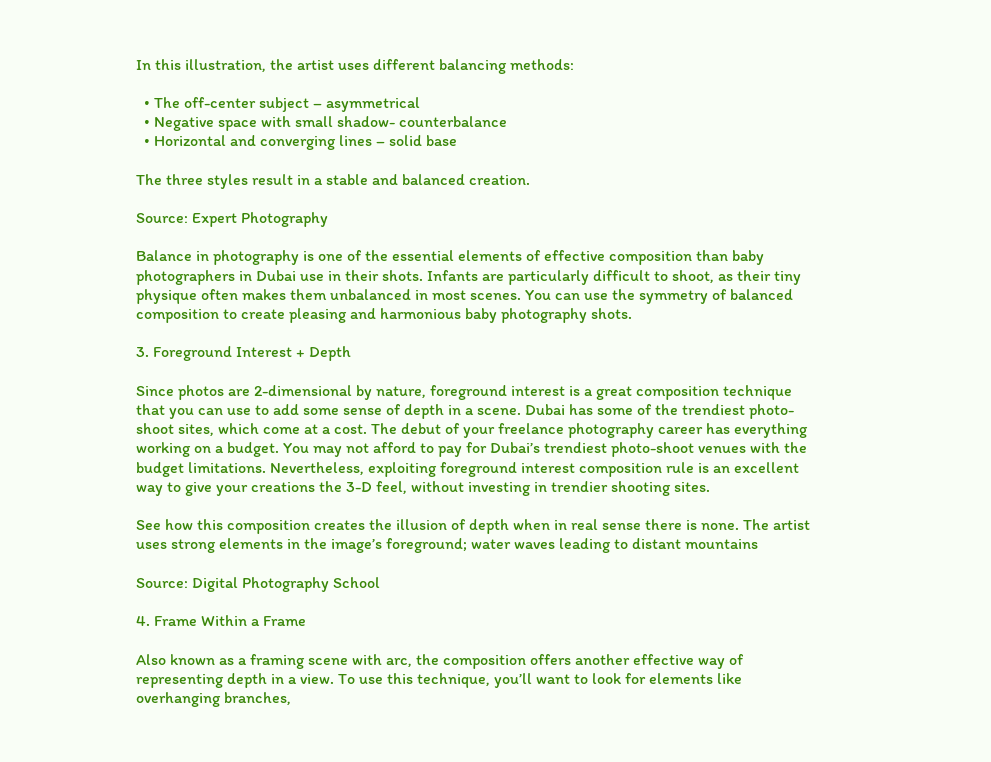In this illustration, the artist uses different balancing methods:

  • The off-center subject – asymmetrical
  • Negative space with small shadow- counterbalance
  • Horizontal and converging lines – solid base

The three styles result in a stable and balanced creation.

Source: Expert Photography

Balance in photography is one of the essential elements of effective composition than baby photographers in Dubai use in their shots. Infants are particularly difficult to shoot, as their tiny physique often makes them unbalanced in most scenes. You can use the symmetry of balanced composition to create pleasing and harmonious baby photography shots.

3. Foreground Interest + Depth

Since photos are 2-dimensional by nature, foreground interest is a great composition technique that you can use to add some sense of depth in a scene. Dubai has some of the trendiest photo-shoot sites, which come at a cost. The debut of your freelance photography career has everything working on a budget. You may not afford to pay for Dubai’s trendiest photo-shoot venues with the budget limitations. Nevertheless, exploiting foreground interest composition rule is an excellent way to give your creations the 3-D feel, without investing in trendier shooting sites.

See how this composition creates the illusion of depth when in real sense there is none. The artist uses strong elements in the image’s foreground; water waves leading to distant mountains

Source: Digital Photography School

4. Frame Within a Frame

Also known as a framing scene with arc, the composition offers another effective way of representing depth in a view. To use this technique, you’ll want to look for elements like overhanging branches,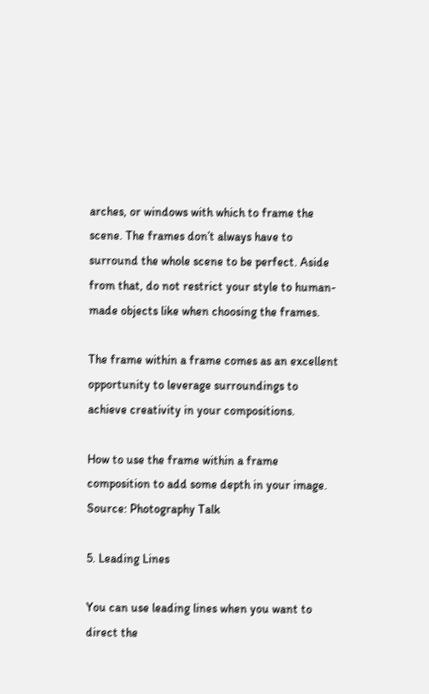arches, or windows with which to frame the scene. The frames don’t always have to surround the whole scene to be perfect. Aside from that, do not restrict your style to human-made objects like when choosing the frames.

The frame within a frame comes as an excellent opportunity to leverage surroundings to achieve creativity in your compositions.

How to use the frame within a frame composition to add some depth in your image. Source: Photography Talk

5. Leading Lines

You can use leading lines when you want to direct the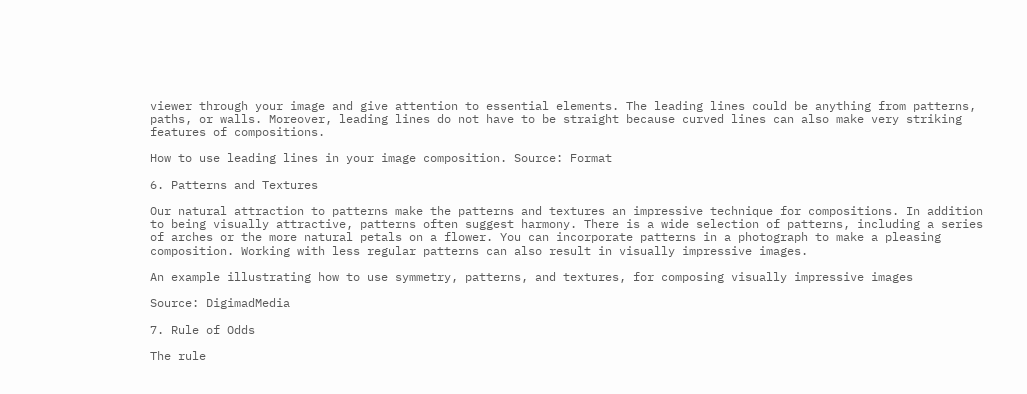viewer through your image and give attention to essential elements. The leading lines could be anything from patterns, paths, or walls. Moreover, leading lines do not have to be straight because curved lines can also make very striking features of compositions.

How to use leading lines in your image composition. Source: Format

6. Patterns and Textures

Our natural attraction to patterns make the patterns and textures an impressive technique for compositions. In addition to being visually attractive, patterns often suggest harmony. There is a wide selection of patterns, including a series of arches or the more natural petals on a flower. You can incorporate patterns in a photograph to make a pleasing composition. Working with less regular patterns can also result in visually impressive images.

An example illustrating how to use symmetry, patterns, and textures, for composing visually impressive images

Source: DigimadMedia

7. Rule of Odds

The rule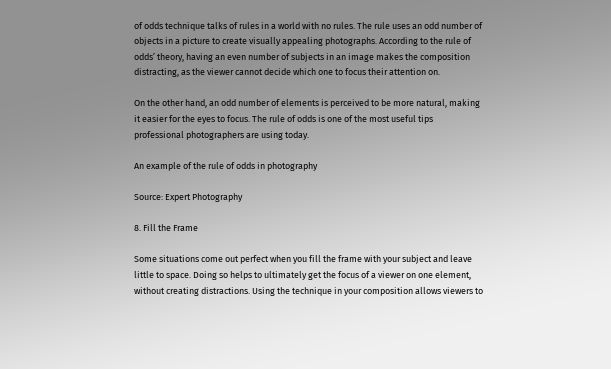of odds technique talks of rules in a world with no rules. The rule uses an odd number of objects in a picture to create visually appealing photographs. According to the rule of odds’ theory, having an even number of subjects in an image makes the composition distracting, as the viewer cannot decide which one to focus their attention on.

On the other hand, an odd number of elements is perceived to be more natural, making it easier for the eyes to focus. The rule of odds is one of the most useful tips professional photographers are using today.

An example of the rule of odds in photography

Source: Expert Photography

8. Fill the Frame

Some situations come out perfect when you fill the frame with your subject and leave little to space. Doing so helps to ultimately get the focus of a viewer on one element, without creating distractions. Using the technique in your composition allows viewers to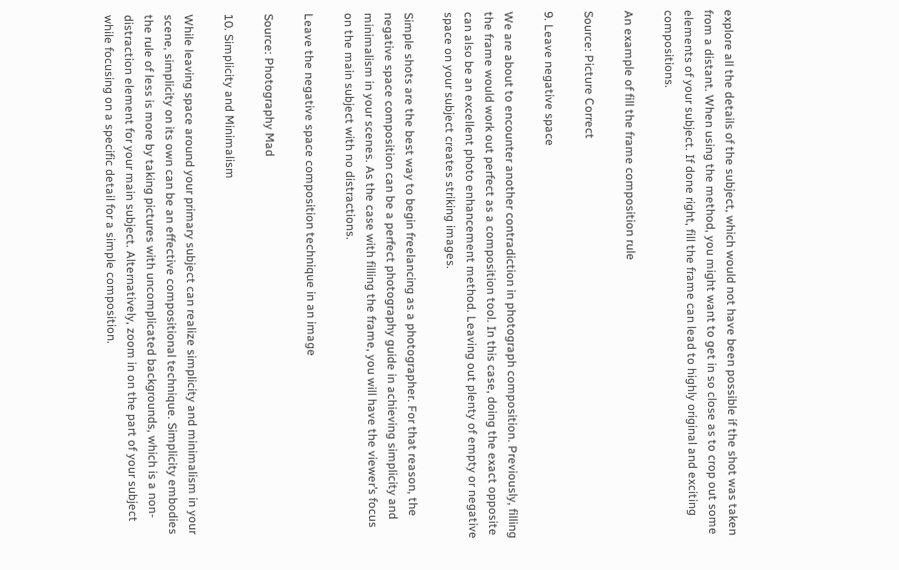explore all the details of the subject, which would not have been possible if the shot was taken from a distant. When using the method, you might want to get in so close as to crop out some elements of your subject. If done right, fill the frame can lead to highly original and exciting compositions.

An example of fill the frame composition rule

Source: Picture Correct

9. Leave negative space

We are about to encounter another contradiction in photograph composition. Previously, filling the frame would work out perfect as a composition tool. In this case, doing the exact opposite can also be an excellent photo enhancement method. Leaving out plenty of empty or negative space on your subject creates striking images.

Simple shots are the best way to begin freelancing as a photographer. For that reason, the negative space composition can be a perfect photography guide in achieving simplicity and minimalism in your scenes. As the case with filling the frame, you will have the viewer’s focus on the main subject with no distractions.

Leave the negative space composition technique in an image

Source: Photography Mad

10. Simplicity and Minimalism

While leaving space around your primary subject can realize simplicity and minimalism in your scene, simplicity on its own can be an effective compositional technique. Simplicity embodies the rule of less is more by taking pictures with uncomplicated backgrounds, which is a non-distraction element for your main subject. Alternatively, zoom in on the part of your subject while focusing on a specific detail for a simple composition.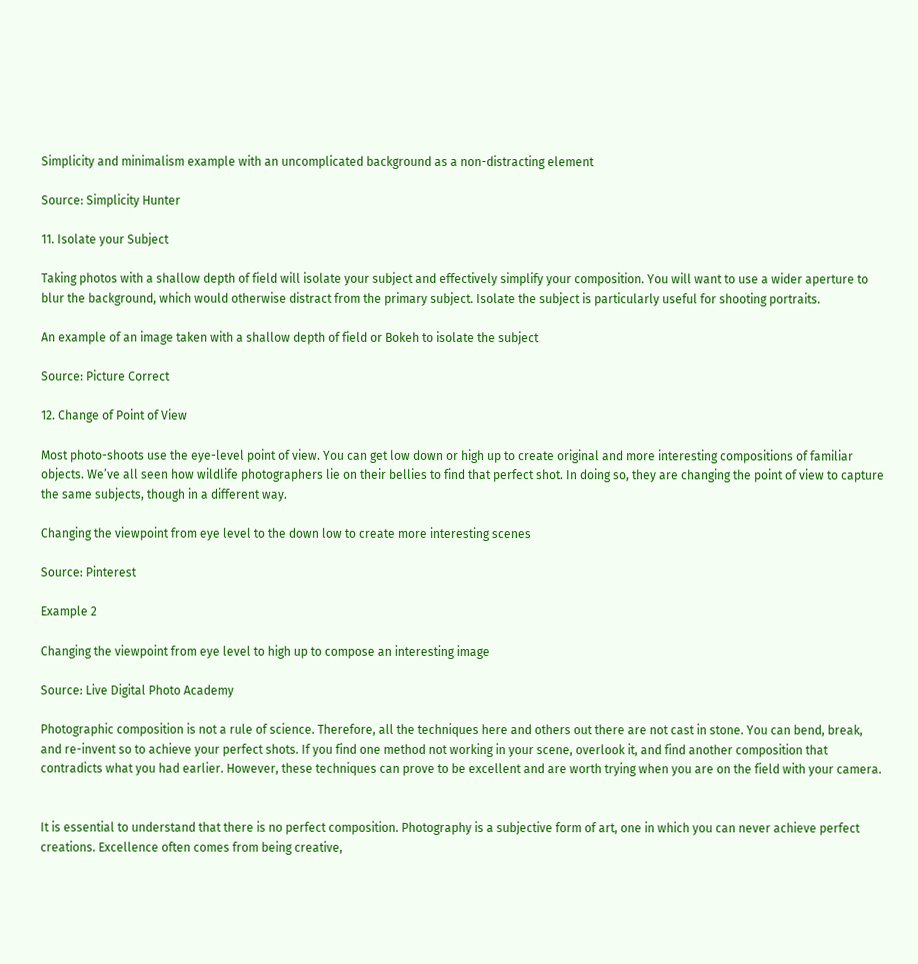Simplicity and minimalism example with an uncomplicated background as a non-distracting element

Source: Simplicity Hunter

11. Isolate your Subject

Taking photos with a shallow depth of field will isolate your subject and effectively simplify your composition. You will want to use a wider aperture to blur the background, which would otherwise distract from the primary subject. Isolate the subject is particularly useful for shooting portraits.

An example of an image taken with a shallow depth of field or Bokeh to isolate the subject

Source: Picture Correct

12. Change of Point of View

Most photo-shoots use the eye-level point of view. You can get low down or high up to create original and more interesting compositions of familiar objects. We’ve all seen how wildlife photographers lie on their bellies to find that perfect shot. In doing so, they are changing the point of view to capture the same subjects, though in a different way.

Changing the viewpoint from eye level to the down low to create more interesting scenes

Source: Pinterest

Example 2

Changing the viewpoint from eye level to high up to compose an interesting image

Source: Live Digital Photo Academy

Photographic composition is not a rule of science. Therefore, all the techniques here and others out there are not cast in stone. You can bend, break, and re-invent so to achieve your perfect shots. If you find one method not working in your scene, overlook it, and find another composition that contradicts what you had earlier. However, these techniques can prove to be excellent and are worth trying when you are on the field with your camera.


It is essential to understand that there is no perfect composition. Photography is a subjective form of art, one in which you can never achieve perfect creations. Excellence often comes from being creative,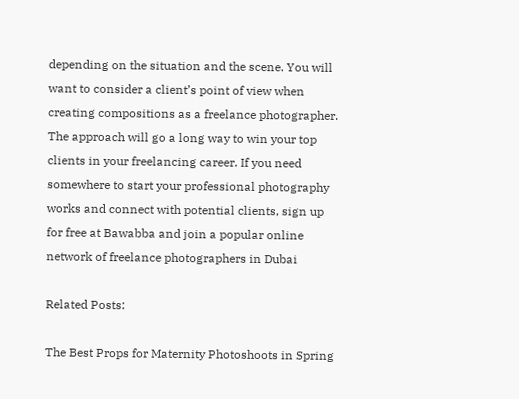depending on the situation and the scene. You will want to consider a client’s point of view when creating compositions as a freelance photographer. The approach will go a long way to win your top clients in your freelancing career. If you need somewhere to start your professional photography works and connect with potential clients, sign up for free at Bawabba and join a popular online network of freelance photographers in Dubai

Related Posts:

The Best Props for Maternity Photoshoots in Spring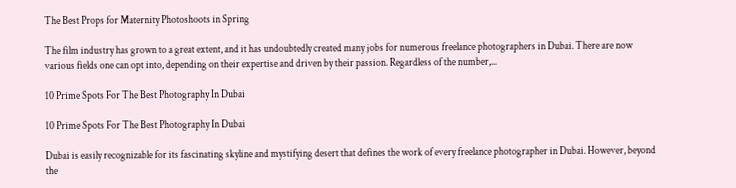The Best Props for Maternity Photoshoots in Spring

The film industry has grown to a great extent, and it has undoubtedly created many jobs for numerous freelance photographers in Dubai. There are now various fields one can opt into, depending on their expertise and driven by their passion. Regardless of the number,...

10 Prime Spots For The Best Photography In Dubai

10 Prime Spots For The Best Photography In Dubai

Dubai is easily recognizable for its fascinating skyline and mystifying desert that defines the work of every freelance photographer in Dubai. However, beyond the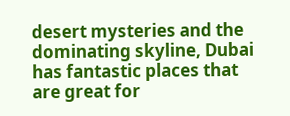desert mysteries and the dominating skyline, Dubai has fantastic places that are great for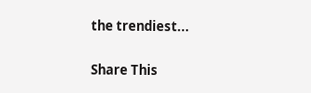the trendiest...

Share This